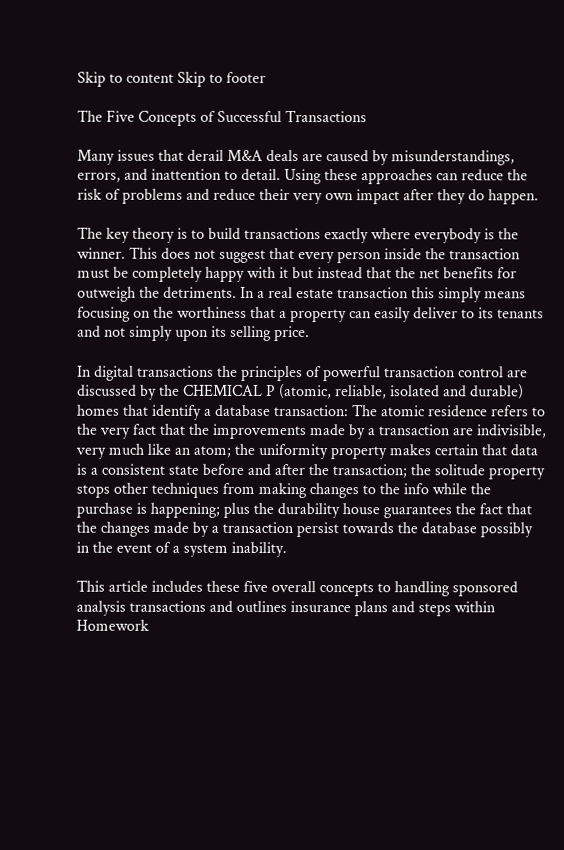Skip to content Skip to footer

The Five Concepts of Successful Transactions

Many issues that derail M&A deals are caused by misunderstandings, errors, and inattention to detail. Using these approaches can reduce the risk of problems and reduce their very own impact after they do happen.

The key theory is to build transactions exactly where everybody is the winner. This does not suggest that every person inside the transaction must be completely happy with it but instead that the net benefits for outweigh the detriments. In a real estate transaction this simply means focusing on the worthiness that a property can easily deliver to its tenants and not simply upon its selling price.

In digital transactions the principles of powerful transaction control are discussed by the CHEMICAL P (atomic, reliable, isolated and durable) homes that identify a database transaction: The atomic residence refers to the very fact that the improvements made by a transaction are indivisible, very much like an atom; the uniformity property makes certain that data is a consistent state before and after the transaction; the solitude property stops other techniques from making changes to the info while the purchase is happening; plus the durability house guarantees the fact that the changes made by a transaction persist towards the database possibly in the event of a system inability.

This article includes these five overall concepts to handling sponsored analysis transactions and outlines insurance plans and steps within Homework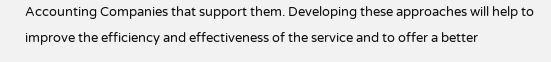Accounting Companies that support them. Developing these approaches will help to improve the efficiency and effectiveness of the service and to offer a better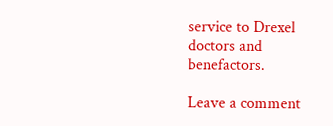service to Drexel doctors and benefactors.

Leave a comment